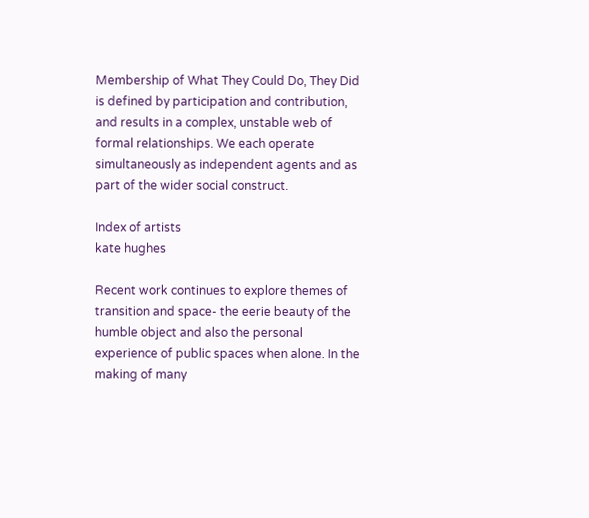Membership of What They Could Do, They Did is defined by participation and contribution, and results in a complex, unstable web of formal relationships. We each operate simultaneously as independent agents and as part of the wider social construct.

Index of artists
kate hughes

Recent work continues to explore themes of transition and space- the eerie beauty of the humble object and also the personal experience of public spaces when alone. In the making of many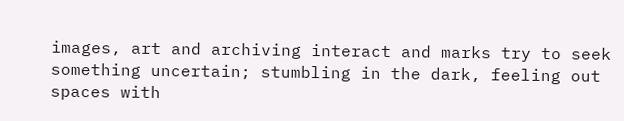images, art and archiving interact and marks try to seek something uncertain; stumbling in the dark, feeling out spaces with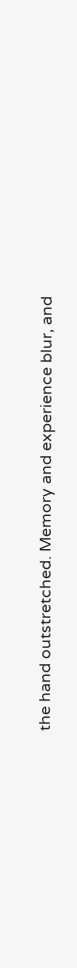the hand outstretched. Memory and experience blur, and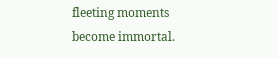fleeting moments become immortal.